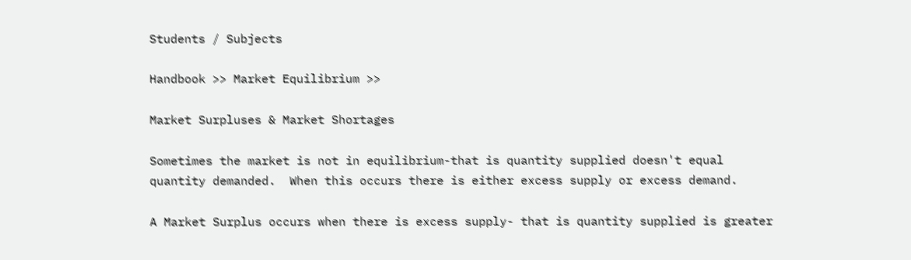Students / Subjects

Handbook >> Market Equilibrium >>

Market Surpluses & Market Shortages

Sometimes the market is not in equilibrium-that is quantity supplied doesn't equal quantity demanded.  When this occurs there is either excess supply or excess demand.

A Market Surplus occurs when there is excess supply- that is quantity supplied is greater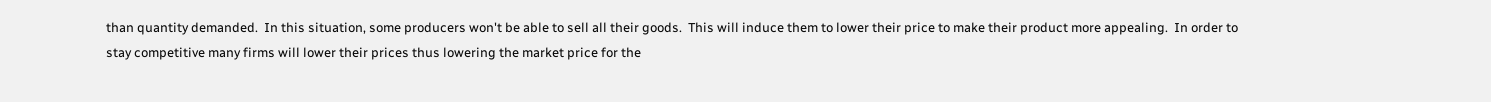than quantity demanded.  In this situation, some producers won't be able to sell all their goods.  This will induce them to lower their price to make their product more appealing.  In order to stay competitive many firms will lower their prices thus lowering the market price for the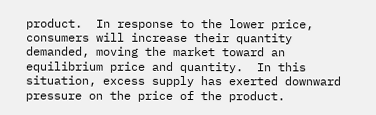product.  In response to the lower price, consumers will increase their quantity demanded, moving the market toward an equilibrium price and quantity.  In this situation, excess supply has exerted downward pressure on the price of the product.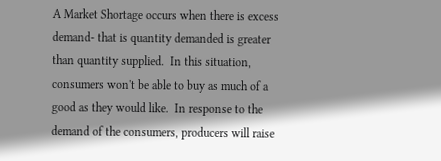A Market Shortage occurs when there is excess demand- that is quantity demanded is greater than quantity supplied.  In this situation, consumers won't be able to buy as much of a good as they would like.  In response to the demand of the consumers, producers will raise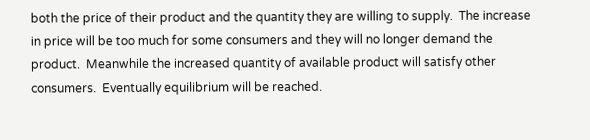both the price of their product and the quantity they are willing to supply.  The increase in price will be too much for some consumers and they will no longer demand the product.  Meanwhile the increased quantity of available product will satisfy other consumers.  Eventually equilibrium will be reached.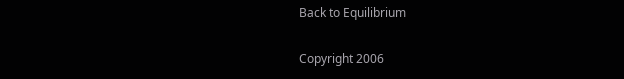Back to Equilibrium

Copyright 2006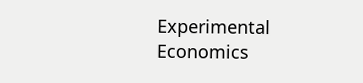Experimental Economics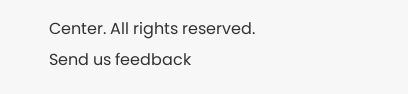Center. All rights reserved. Send us feedback